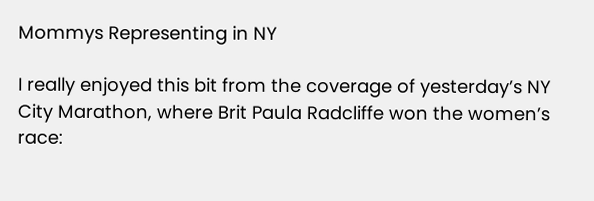Mommys Representing in NY

I really enjoyed this bit from the coverage of yesterday’s NY City Marathon, where Brit Paula Radcliffe won the women’s race: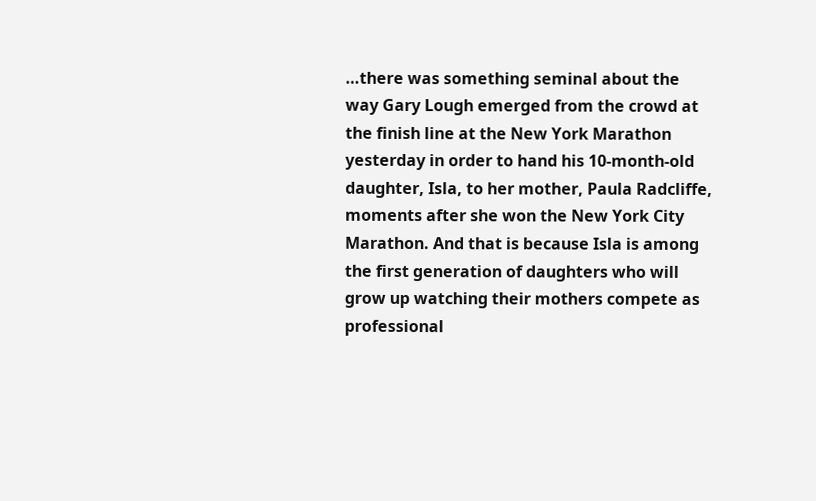…there was something seminal about the way Gary Lough emerged from the crowd at the finish line at the New York Marathon yesterday in order to hand his 10-month-old daughter, Isla, to her mother, Paula Radcliffe, moments after she won the New York City Marathon. And that is because Isla is among the first generation of daughters who will grow up watching their mothers compete as professional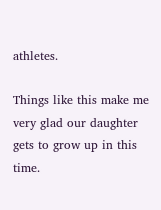athletes.

Things like this make me very glad our daughter gets to grow up in this time.